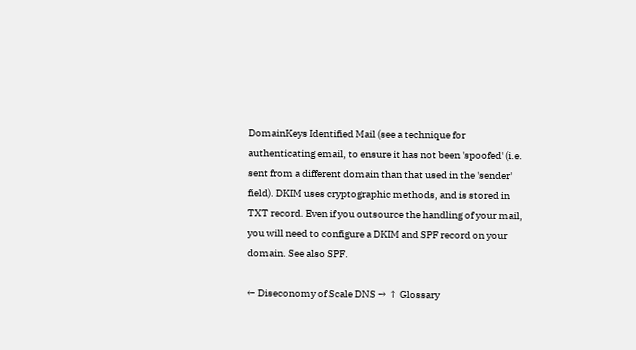DomainKeys Identified Mail (see a technique for authenticating email, to ensure it has not been 'spoofed' (i.e. sent from a different domain than that used in the 'sender' field). DKIM uses cryptographic methods, and is stored in TXT record. Even if you outsource the handling of your mail, you will need to configure a DKIM and SPF record on your domain. See also SPF.

← Diseconomy of Scale DNS → ↑ Glossary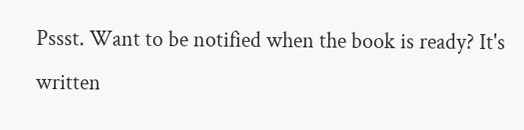Pssst. Want to be notified when the book is ready? It's written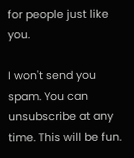for people just like you.

I won't send you spam. You can unsubscribe at any time. This will be fun.